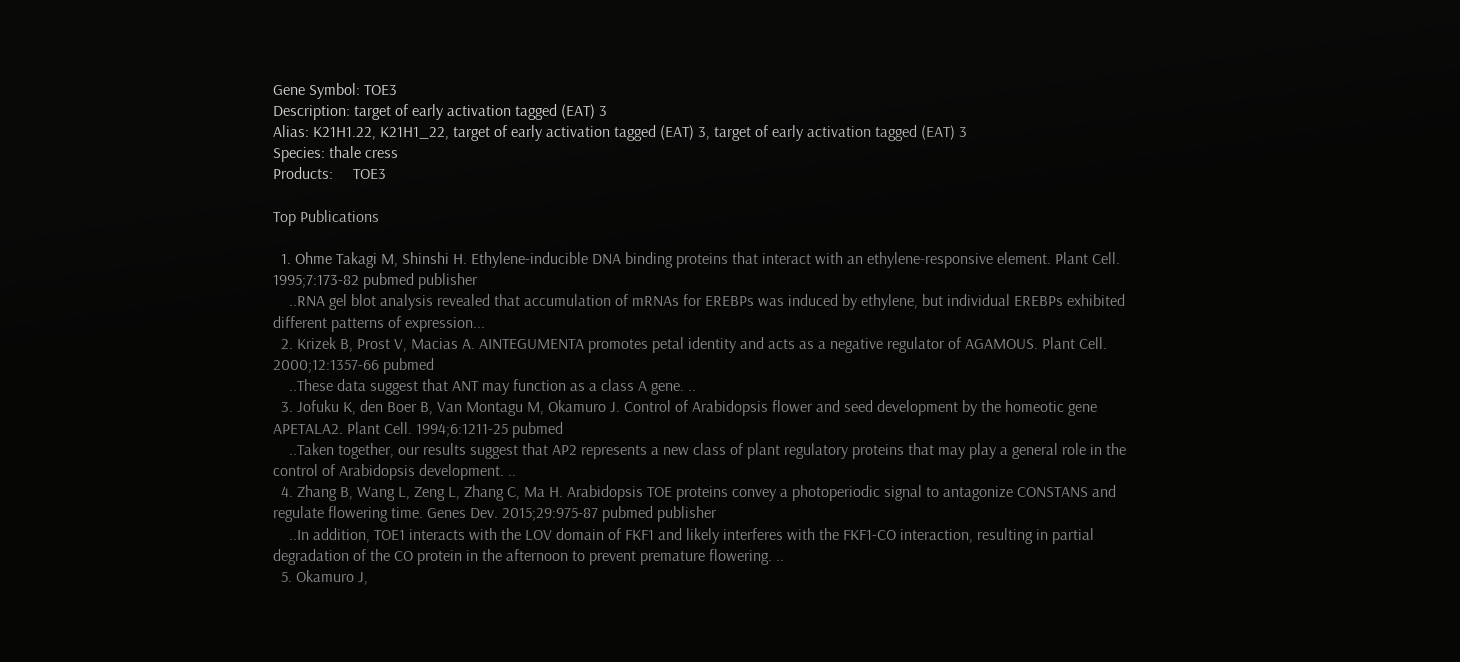Gene Symbol: TOE3
Description: target of early activation tagged (EAT) 3
Alias: K21H1.22, K21H1_22, target of early activation tagged (EAT) 3, target of early activation tagged (EAT) 3
Species: thale cress
Products:     TOE3

Top Publications

  1. Ohme Takagi M, Shinshi H. Ethylene-inducible DNA binding proteins that interact with an ethylene-responsive element. Plant Cell. 1995;7:173-82 pubmed publisher
    ..RNA gel blot analysis revealed that accumulation of mRNAs for EREBPs was induced by ethylene, but individual EREBPs exhibited different patterns of expression...
  2. Krizek B, Prost V, Macias A. AINTEGUMENTA promotes petal identity and acts as a negative regulator of AGAMOUS. Plant Cell. 2000;12:1357-66 pubmed
    ..These data suggest that ANT may function as a class A gene. ..
  3. Jofuku K, den Boer B, Van Montagu M, Okamuro J. Control of Arabidopsis flower and seed development by the homeotic gene APETALA2. Plant Cell. 1994;6:1211-25 pubmed
    ..Taken together, our results suggest that AP2 represents a new class of plant regulatory proteins that may play a general role in the control of Arabidopsis development. ..
  4. Zhang B, Wang L, Zeng L, Zhang C, Ma H. Arabidopsis TOE proteins convey a photoperiodic signal to antagonize CONSTANS and regulate flowering time. Genes Dev. 2015;29:975-87 pubmed publisher
    ..In addition, TOE1 interacts with the LOV domain of FKF1 and likely interferes with the FKF1-CO interaction, resulting in partial degradation of the CO protein in the afternoon to prevent premature flowering. ..
  5. Okamuro J,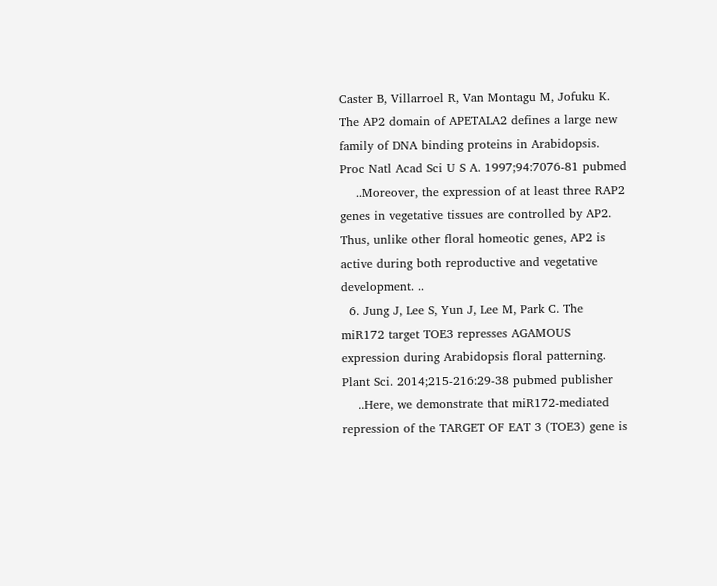Caster B, Villarroel R, Van Montagu M, Jofuku K. The AP2 domain of APETALA2 defines a large new family of DNA binding proteins in Arabidopsis. Proc Natl Acad Sci U S A. 1997;94:7076-81 pubmed
    ..Moreover, the expression of at least three RAP2 genes in vegetative tissues are controlled by AP2. Thus, unlike other floral homeotic genes, AP2 is active during both reproductive and vegetative development. ..
  6. Jung J, Lee S, Yun J, Lee M, Park C. The miR172 target TOE3 represses AGAMOUS expression during Arabidopsis floral patterning. Plant Sci. 2014;215-216:29-38 pubmed publisher
    ..Here, we demonstrate that miR172-mediated repression of the TARGET OF EAT 3 (TOE3) gene is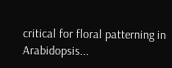critical for floral patterning in Arabidopsis...